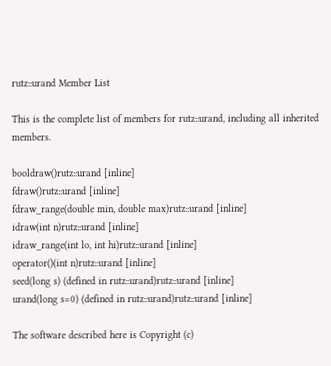rutz::urand Member List

This is the complete list of members for rutz::urand, including all inherited members.

booldraw()rutz::urand [inline]
fdraw()rutz::urand [inline]
fdraw_range(double min, double max)rutz::urand [inline]
idraw(int n)rutz::urand [inline]
idraw_range(int lo, int hi)rutz::urand [inline]
operator()(int n)rutz::urand [inline]
seed(long s) (defined in rutz::urand)rutz::urand [inline]
urand(long s=0) (defined in rutz::urand)rutz::urand [inline]

The software described here is Copyright (c)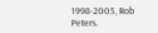1998-2005, Rob Peters.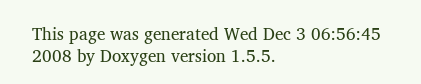This page was generated Wed Dec 3 06:56:45 2008 by Doxygen version 1.5.5.